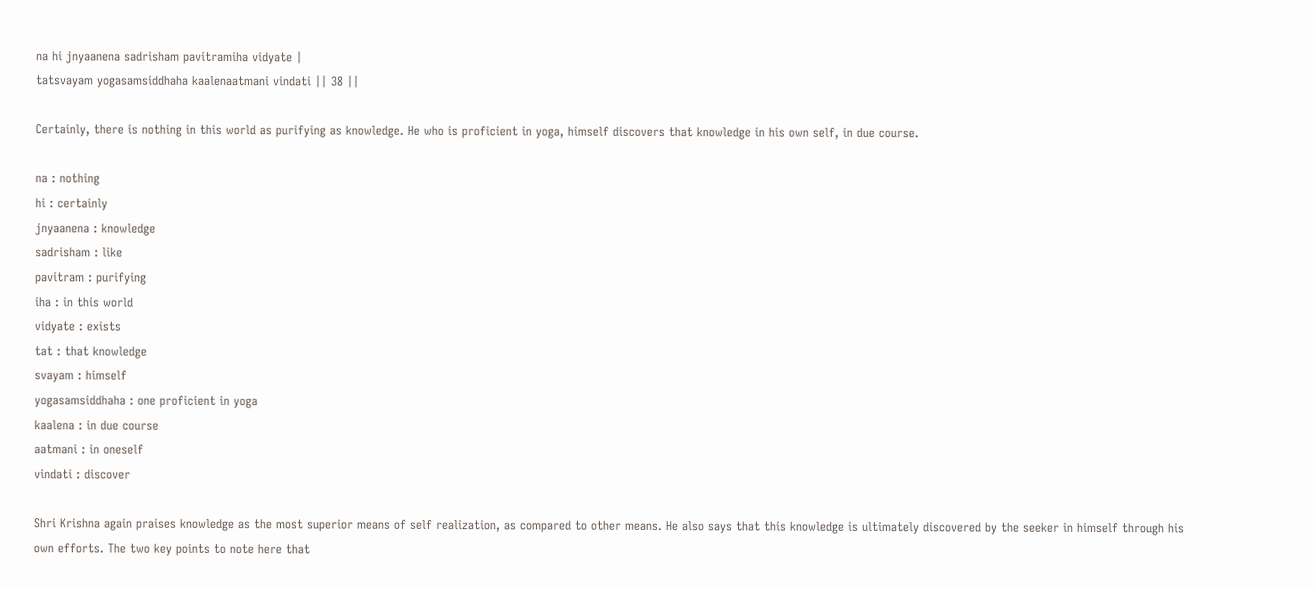na hi jnyaanena sadrisham pavitramiha vidyate |
tatsvayam yogasamsiddhaha kaalenaatmani vindati || 38 ||

Certainly, there is nothing in this world as purifying as knowledge. He who is proficient in yoga, himself discovers that knowledge in his own self, in due course.

na : nothing
hi : certainly
jnyaanena : knowledge
sadrisham : like
pavitram : purifying
iha : in this world
vidyate : exists
tat : that knowledge
svayam : himself
yogasamsiddhaha : one proficient in yoga
kaalena : in due course
aatmani : in oneself
vindati : discover

Shri Krishna again praises knowledge as the most superior means of self realization, as compared to other means. He also says that this knowledge is ultimately discovered by the seeker in himself through his own efforts. The two key points to note here that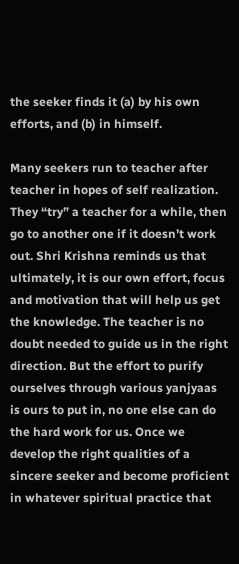the seeker finds it (a) by his own efforts, and (b) in himself.

Many seekers run to teacher after teacher in hopes of self realization. They “try” a teacher for a while, then go to another one if it doesn’t work out. Shri Krishna reminds us that ultimately, it is our own effort, focus and motivation that will help us get the knowledge. The teacher is no doubt needed to guide us in the right direction. But the effort to purify ourselves through various yanjyaas is ours to put in, no one else can do the hard work for us. Once we develop the right qualities of a sincere seeker and become proficient in whatever spiritual practice that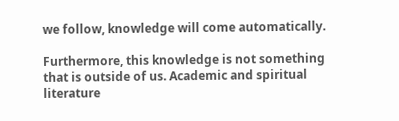we follow, knowledge will come automatically.

Furthermore, this knowledge is not something that is outside of us. Academic and spiritual literature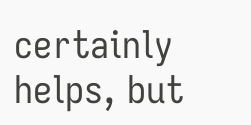certainly helps, but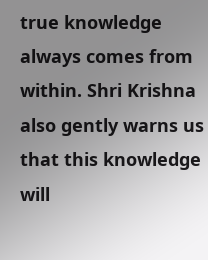true knowledge always comes from within. Shri Krishna also gently warns us that this knowledge will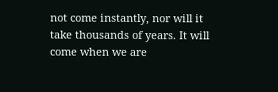not come instantly, nor will it take thousands of years. It will come when we are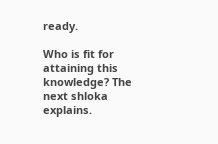ready.

Who is fit for attaining this knowledge? The next shloka explains.